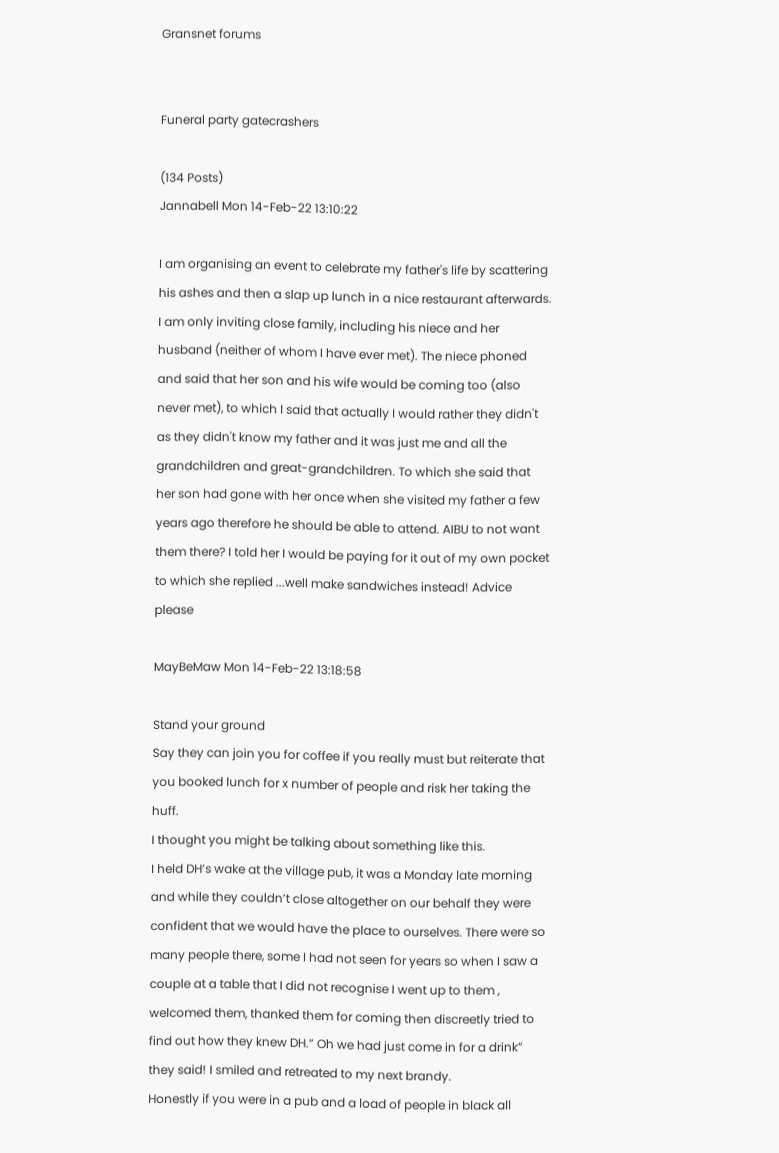Gransnet forums


Funeral party gatecrashers

(134 Posts)
Jannabell Mon 14-Feb-22 13:10:22

I am organising an event to celebrate my father's life by scattering his ashes and then a slap up lunch in a nice restaurant afterwards. I am only inviting close family, including his niece and her husband (neither of whom I have ever met). The niece phoned and said that her son and his wife would be coming too (also never met), to which I said that actually I would rather they didn't as they didn't know my father and it was just me and all the grandchildren and great-grandchildren. To which she said that her son had gone with her once when she visited my father a few years ago therefore he should be able to attend. AIBU to not want them there? I told her I would be paying for it out of my own pocket to which she replied ...well make sandwiches instead! Advice please

MayBeMaw Mon 14-Feb-22 13:18:58

Stand your ground
Say they can join you for coffee if you really must but reiterate that you booked lunch for x number of people and risk her taking the huff.
I thought you might be talking about something like this.
I held DH’s wake at the village pub, it was a Monday late morning and while they couldn’t close altogether on our behalf they were confident that we would have the place to ourselves. There were so many people there, some I had not seen for years so when I saw a couple at a table that I did not recognise I went up to them , welcomed them, thanked them for coming then discreetly tried to find out how they knew DH.” Oh we had just come in for a drink” they said! I smiled and retreated to my next brandy.
Honestly if you were in a pub and a load of people in black all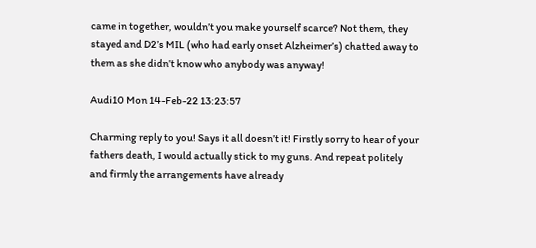came in together, wouldn’t you make yourself scarce? Not them, they stayed and D2’s MIL (who had early onset Alzheimer’s) chatted away to them as she didn’t know who anybody was anyway!

Audi10 Mon 14-Feb-22 13:23:57

Charming reply to you! Says it all doesn’t it! Firstly sorry to hear of your fathers death, I would actually stick to my guns. And repeat politely and firmly the arrangements have already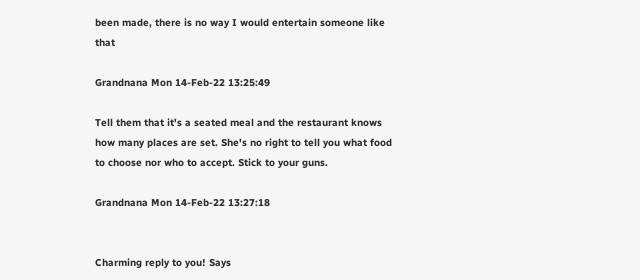been made, there is no way I would entertain someone like that

Grandnana Mon 14-Feb-22 13:25:49

Tell them that it's a seated meal and the restaurant knows how many places are set. She's no right to tell you what food to choose nor who to accept. Stick to your guns.

Grandnana Mon 14-Feb-22 13:27:18


Charming reply to you! Says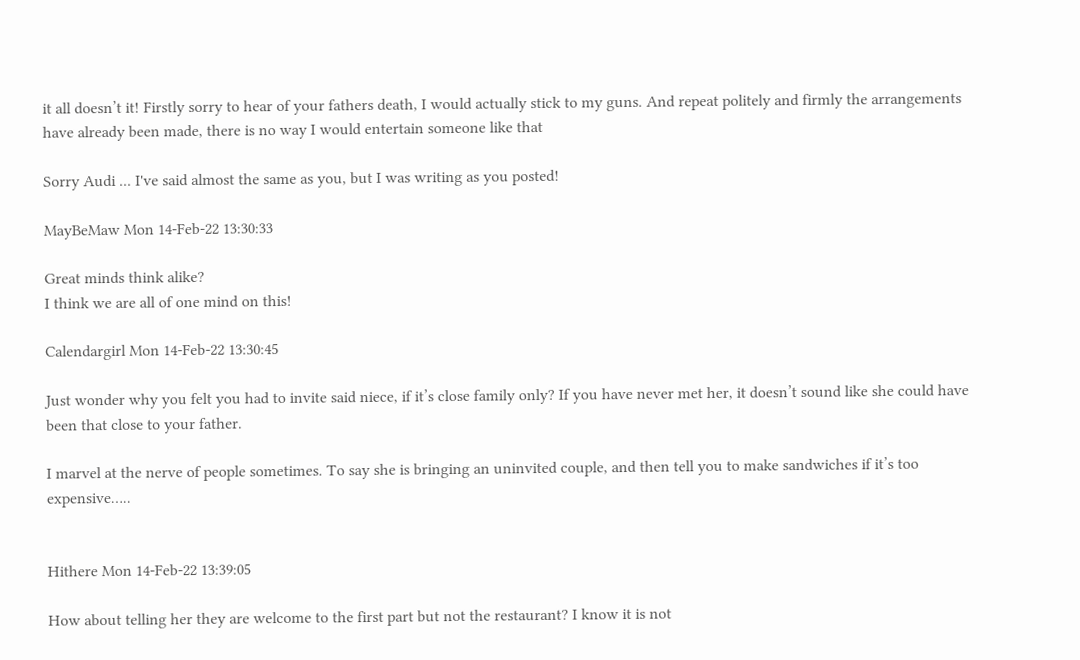it all doesn’t it! Firstly sorry to hear of your fathers death, I would actually stick to my guns. And repeat politely and firmly the arrangements have already been made, there is no way I would entertain someone like that

Sorry Audi ... I've said almost the same as you, but I was writing as you posted!

MayBeMaw Mon 14-Feb-22 13:30:33

Great minds think alike?
I think we are all of one mind on this!

Calendargirl Mon 14-Feb-22 13:30:45

Just wonder why you felt you had to invite said niece, if it’s close family only? If you have never met her, it doesn’t sound like she could have been that close to your father.

I marvel at the nerve of people sometimes. To say she is bringing an uninvited couple, and then tell you to make sandwiches if it’s too expensive…..


Hithere Mon 14-Feb-22 13:39:05

How about telling her they are welcome to the first part but not the restaurant? I know it is not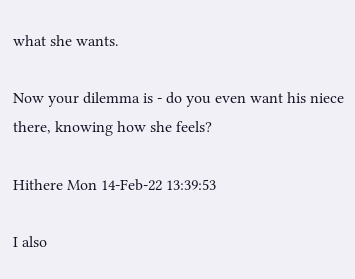what she wants.

Now your dilemma is - do you even want his niece there, knowing how she feels?

Hithere Mon 14-Feb-22 13:39:53

I also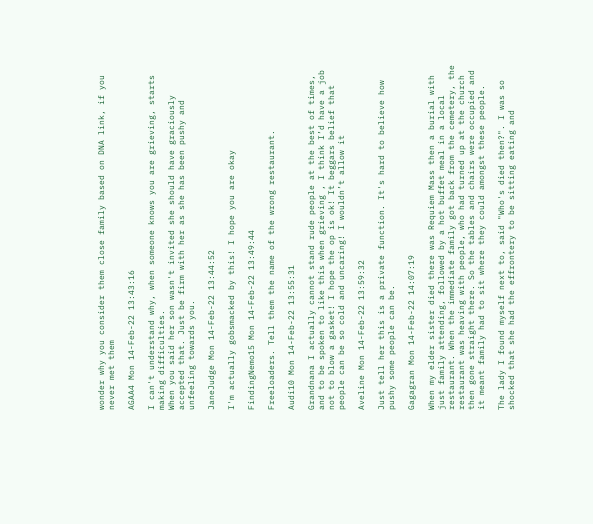wonder why you consider them close family based on DNA link, if you never met them

AGAA4 Mon 14-Feb-22 13:43:16

I can't understand why, when someone knows you are grieving, starts making difficulties.
When you said her son wasn't invited she should have graciously accepted that. Just be firm with her as she has been pushy and unfeeling towards you.

JaneJudge Mon 14-Feb-22 13:44:52

I'm actually gobsmacked by this! I hope you are okay

FindingNemo15 Mon 14-Feb-22 13:49:44

Freeloaders. Tell them the name of the wrong restaurant.

Audi10 Mon 14-Feb-22 13:55:31

Grandnana I actually cannot stand rude people at the best of times, and to be spoken to like this when grieving , I think I’d have a job not to blow a gasket! I hope the op is ok! It beggars belief that people can be so cold and uncaring! I wouldn’t allow it

Aveline Mon 14-Feb-22 13:59:32

Just tell her this is a private function. It's hard to believe how pushy some people can be.

Gagagran Mon 14-Feb-22 14:07:19

When my elder sister died there was Requiem Mass then a burial with just family attending, followed by a hot buffet meal in a local restaurant. When the immediate family got back from the cemetery, the restaurant was heaving with people, who had turned up at the church then gone straight there. So the tables and chairs were occupied and it meant family had to sit where they could amongst these people.

The lady I found myself next to, said "Who's died then?". I was so shocked that she had the effrontery to be sitting eating and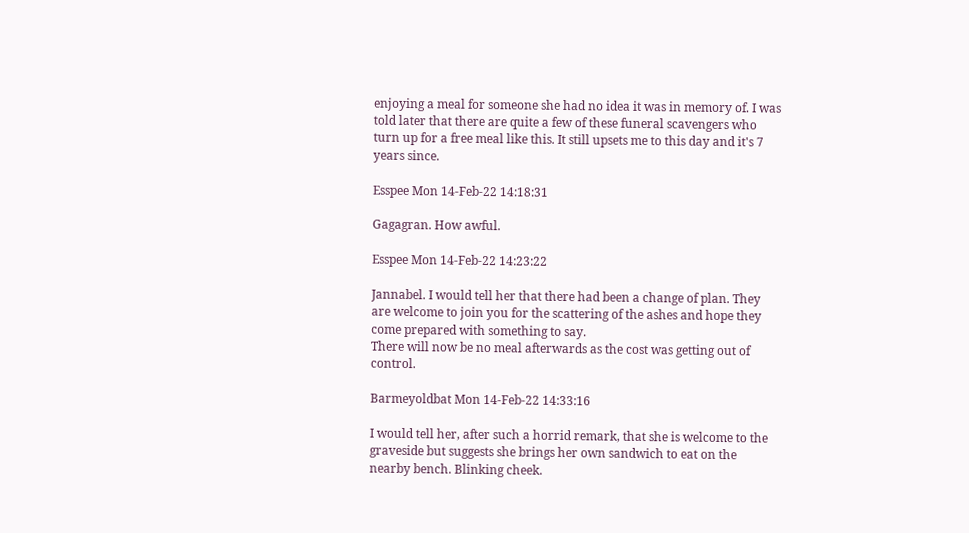enjoying a meal for someone she had no idea it was in memory of. I was told later that there are quite a few of these funeral scavengers who turn up for a free meal like this. It still upsets me to this day and it's 7 years since.

Esspee Mon 14-Feb-22 14:18:31

Gagagran. How awful.

Esspee Mon 14-Feb-22 14:23:22

Jannabel. I would tell her that there had been a change of plan. They are welcome to join you for the scattering of the ashes and hope they come prepared with something to say.
There will now be no meal afterwards as the cost was getting out of control.

Barmeyoldbat Mon 14-Feb-22 14:33:16

I would tell her, after such a horrid remark, that she is welcome to the graveside but suggests she brings her own sandwich to eat on the nearby bench. Blinking cheek.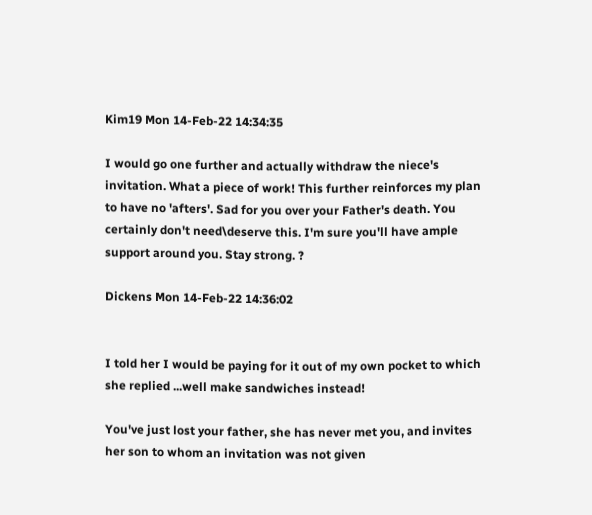Kim19 Mon 14-Feb-22 14:34:35

I would go one further and actually withdraw the niece's invitation. What a piece of work! This further reinforces my plan to have no 'afters'. Sad for you over your Father's death. You certainly don't need\deserve this. I'm sure you'll have ample support around you. Stay strong. ?

Dickens Mon 14-Feb-22 14:36:02


I told her I would be paying for it out of my own pocket to which she replied ...well make sandwiches instead!

You've just lost your father, she has never met you, and invites her son to whom an invitation was not given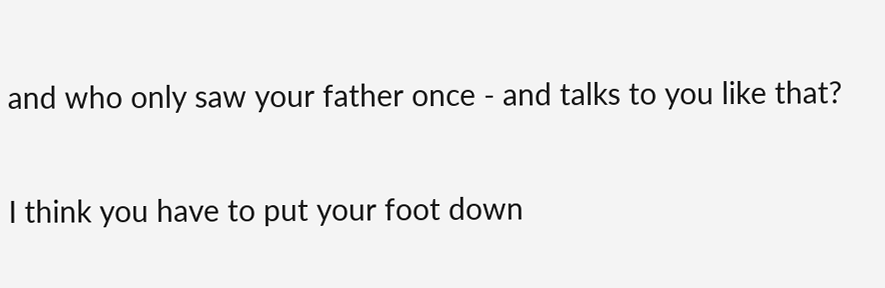and who only saw your father once - and talks to you like that?

I think you have to put your foot down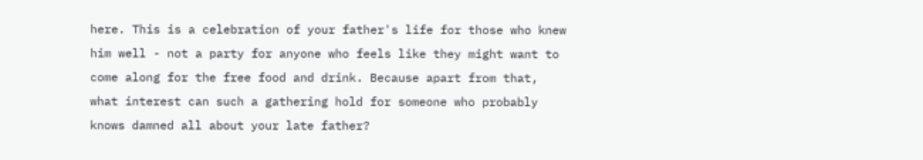here. This is a celebration of your father's life for those who knew him well - not a party for anyone who feels like they might want to come along for the free food and drink. Because apart from that, what interest can such a gathering hold for someone who probably knows damned all about your late father?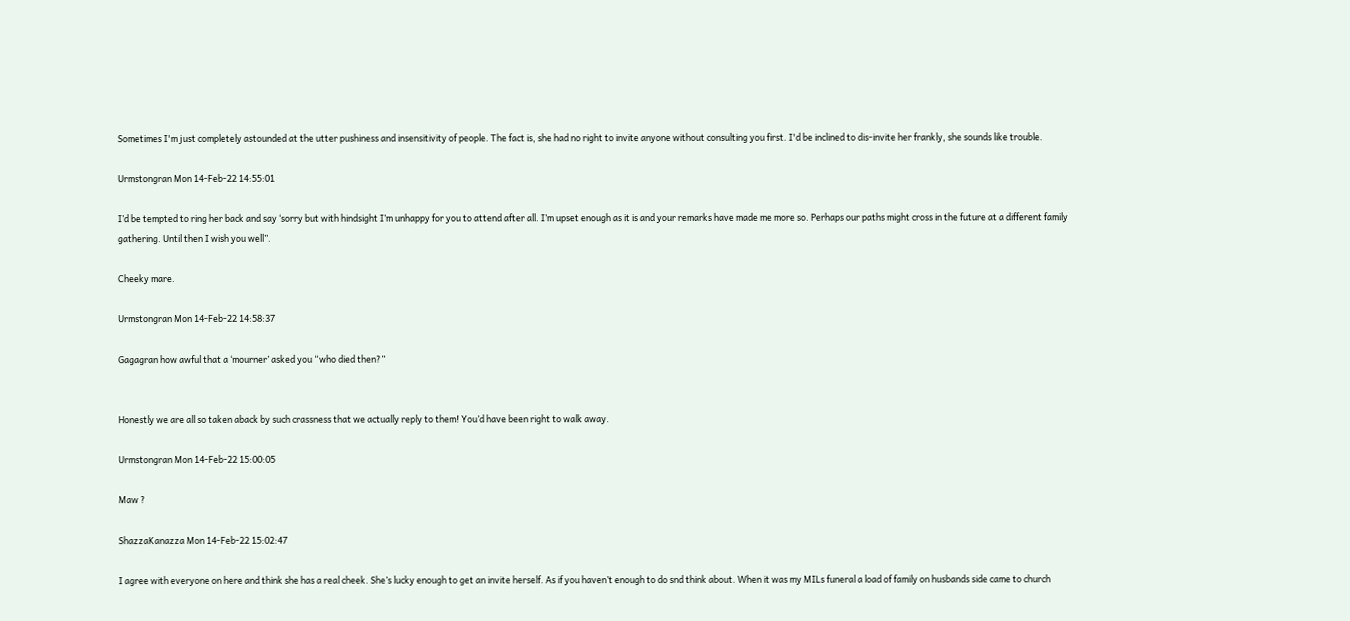Sometimes I'm just completely astounded at the utter pushiness and insensitivity of people. The fact is, she had no right to invite anyone without consulting you first. I'd be inclined to dis-invite her frankly, she sounds like trouble.

Urmstongran Mon 14-Feb-22 14:55:01

I’d be tempted to ring her back and say ‘sorry but with hindsight I’m unhappy for you to attend after all. I’m upset enough as it is and your remarks have made me more so. Perhaps our paths might cross in the future at a different family gathering. Until then I wish you well”.

Cheeky mare.

Urmstongran Mon 14-Feb-22 14:58:37

Gagagran how awful that a ‘mourner’ asked you “who died then?”


Honestly we are all so taken aback by such crassness that we actually reply to them! You’d have been right to walk away.

Urmstongran Mon 14-Feb-22 15:00:05

Maw ?

ShazzaKanazza Mon 14-Feb-22 15:02:47

I agree with everyone on here and think she has a real cheek. She’s lucky enough to get an invite herself. As if you haven’t enough to do snd think about. When it was my MILs funeral a load of family on husbands side came to church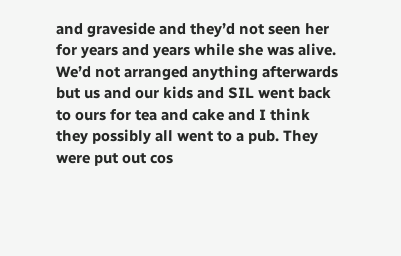and graveside and they’d not seen her for years and years while she was alive. We’d not arranged anything afterwards but us and our kids and SIL went back to ours for tea and cake and I think they possibly all went to a pub. They were put out cos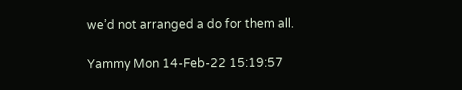we’d not arranged a do for them all.

Yammy Mon 14-Feb-22 15:19:57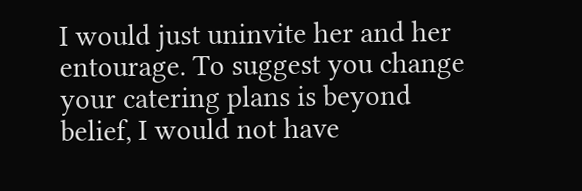I would just uninvite her and her entourage. To suggest you change your catering plans is beyond belief, I would not have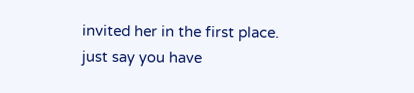invited her in the first place. just say you have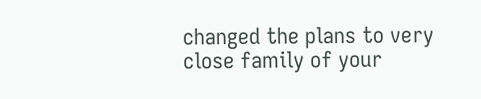changed the plans to very close family of your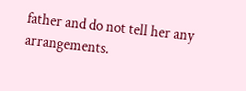father and do not tell her any arrangements.